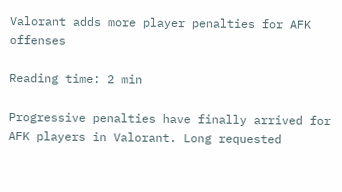Valorant adds more player penalties for AFK offenses

Reading time: 2 min

Progressive penalties have finally arrived for AFK players in Valorant. Long requested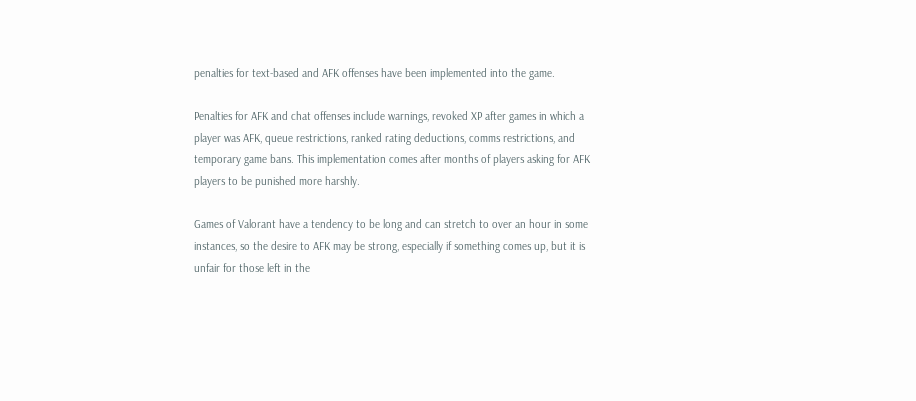penalties for text-based and AFK offenses have been implemented into the game.

Penalties for AFK and chat offenses include warnings, revoked XP after games in which a player was AFK, queue restrictions, ranked rating deductions, comms restrictions, and temporary game bans. This implementation comes after months of players asking for AFK players to be punished more harshly.

Games of Valorant have a tendency to be long and can stretch to over an hour in some instances, so the desire to AFK may be strong, especially if something comes up, but it is unfair for those left in the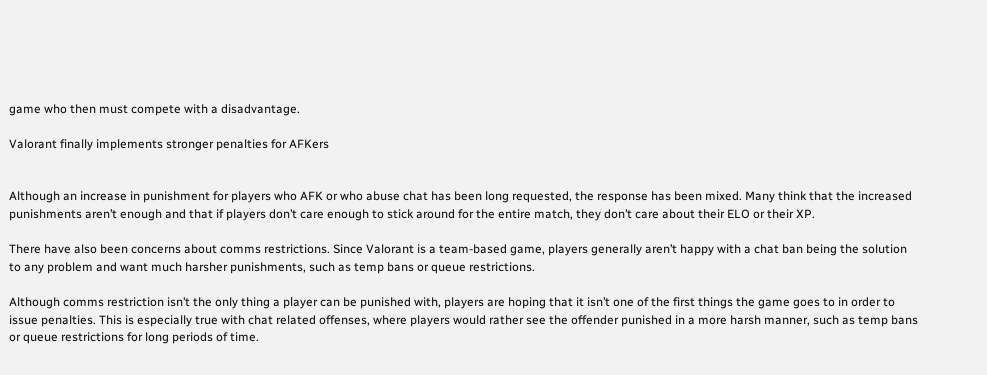game who then must compete with a disadvantage.

Valorant finally implements stronger penalties for AFKers


Although an increase in punishment for players who AFK or who abuse chat has been long requested, the response has been mixed. Many think that the increased punishments aren’t enough and that if players don’t care enough to stick around for the entire match, they don’t care about their ELO or their XP.

There have also been concerns about comms restrictions. Since Valorant is a team-based game, players generally aren’t happy with a chat ban being the solution to any problem and want much harsher punishments, such as temp bans or queue restrictions.

Although comms restriction isn’t the only thing a player can be punished with, players are hoping that it isn’t one of the first things the game goes to in order to issue penalties. This is especially true with chat related offenses, where players would rather see the offender punished in a more harsh manner, such as temp bans or queue restrictions for long periods of time.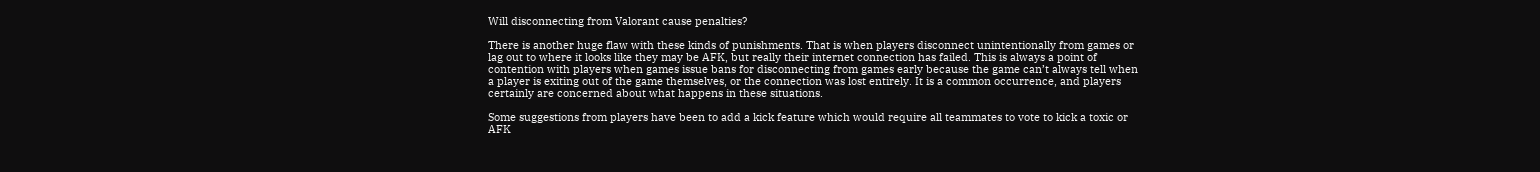Will disconnecting from Valorant cause penalties?

There is another huge flaw with these kinds of punishments. That is when players disconnect unintentionally from games or lag out to where it looks like they may be AFK, but really their internet connection has failed. This is always a point of contention with players when games issue bans for disconnecting from games early because the game can’t always tell when a player is exiting out of the game themselves, or the connection was lost entirely. It is a common occurrence, and players certainly are concerned about what happens in these situations.

Some suggestions from players have been to add a kick feature which would require all teammates to vote to kick a toxic or AFK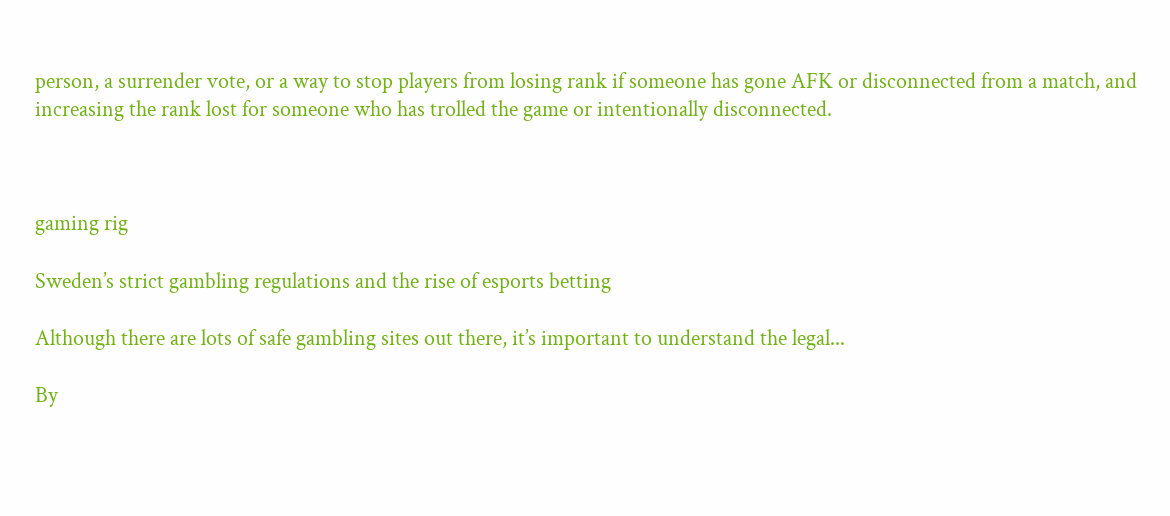person, a surrender vote, or a way to stop players from losing rank if someone has gone AFK or disconnected from a match, and increasing the rank lost for someone who has trolled the game or intentionally disconnected.



gaming rig

Sweden’s strict gambling regulations and the rise of esports betting

Although there are lots of safe gambling sites out there, it’s important to understand the legal...

By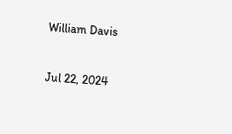William Davis


Jul 22, 2024